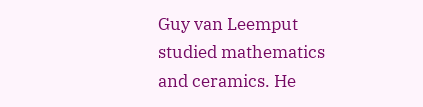Guy van Leemput studied mathematics and ceramics. He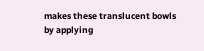makes these translucent bowls by applying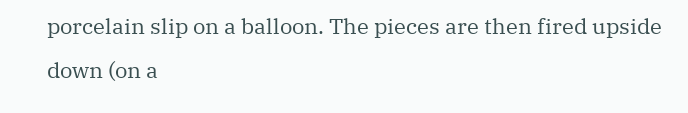porcelain slip on a balloon. The pieces are then fired upside down (on a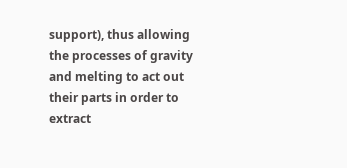support), thus allowing the processes of gravity and melting to act out their parts in order to extract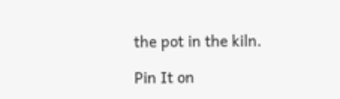the pot in the kiln.

Pin It on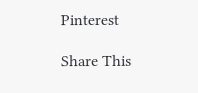Pinterest

Share This